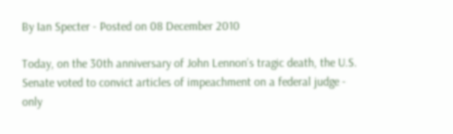By Ian Specter - Posted on 08 December 2010

Today, on the 30th anniversary of John Lennon’s tragic death, the U.S. Senate voted to convict articles of impeachment on a federal judge - only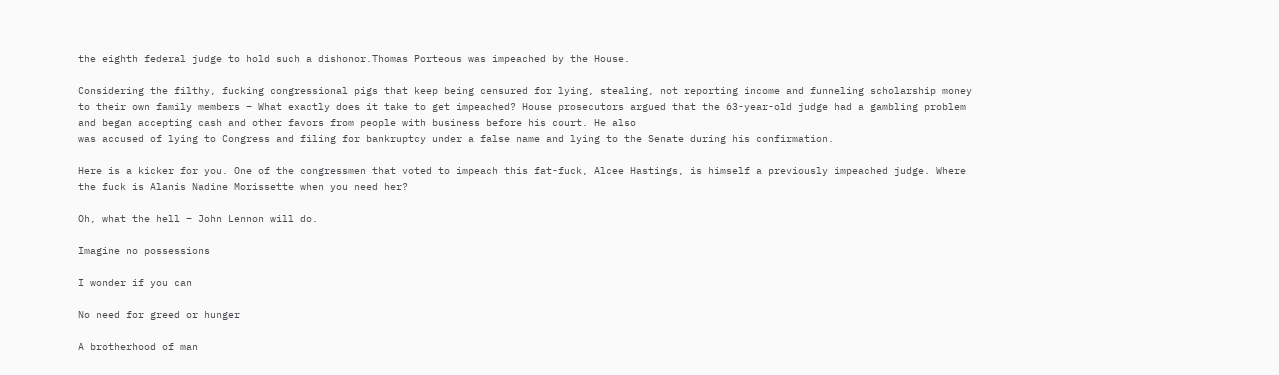the eighth federal judge to hold such a dishonor.Thomas Porteous was impeached by the House.

Considering the filthy, fucking congressional pigs that keep being censured for lying, stealing, not reporting income and funneling scholarship money to their own family members – What exactly does it take to get impeached? House prosecutors argued that the 63-year-old judge had a gambling problem and began accepting cash and other favors from people with business before his court. He also
was accused of lying to Congress and filing for bankruptcy under a false name and lying to the Senate during his confirmation.

Here is a kicker for you. One of the congressmen that voted to impeach this fat-fuck, Alcee Hastings, is himself a previously impeached judge. Where the fuck is Alanis Nadine Morissette when you need her?

Oh, what the hell – John Lennon will do.

Imagine no possessions

I wonder if you can

No need for greed or hunger

A brotherhood of man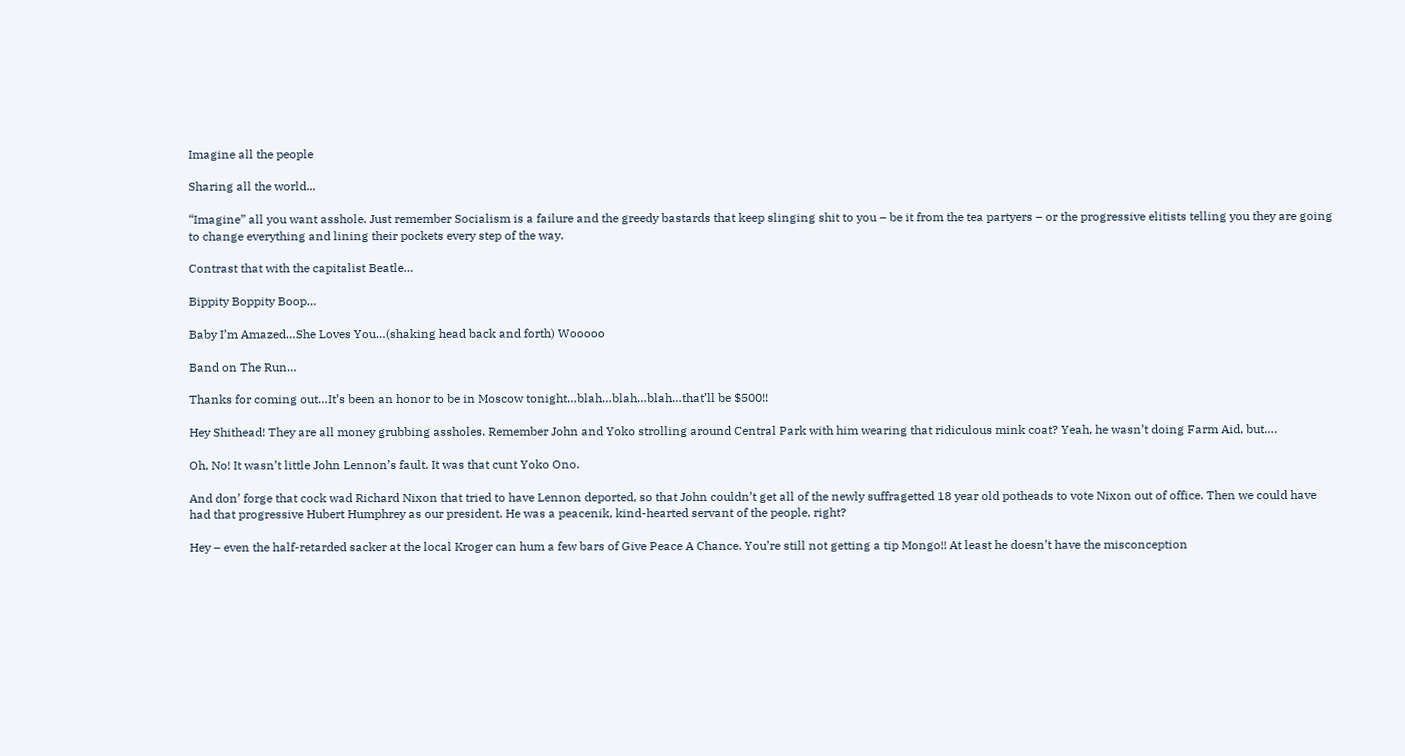Imagine all the people

Sharing all the world...

“Imagine” all you want asshole. Just remember Socialism is a failure and the greedy bastards that keep slinging shit to you – be it from the tea partyers – or the progressive elitists telling you they are going to change everything and lining their pockets every step of the way.

Contrast that with the capitalist Beatle…

Bippity Boppity Boop…

Baby I’m Amazed…She Loves You…(shaking head back and forth) Wooooo

Band on The Run…

Thanks for coming out…It’s been an honor to be in Moscow tonight…blah…blah…blah…that’ll be $500!!

Hey Shithead! They are all money grubbing assholes. Remember John and Yoko strolling around Central Park with him wearing that ridiculous mink coat? Yeah, he wasn’t doing Farm Aid, but….

Oh, No! It wasn’t little John Lennon’s fault. It was that cunt Yoko Ono.

And don’ forge that cock wad Richard Nixon that tried to have Lennon deported, so that John couldn’t get all of the newly suffragetted 18 year old potheads to vote Nixon out of office. Then we could have had that progressive Hubert Humphrey as our president. He was a peacenik, kind-hearted servant of the people, right?

Hey – even the half-retarded sacker at the local Kroger can hum a few bars of Give Peace A Chance. You’re still not getting a tip Mongo!! At least he doesn’t have the misconception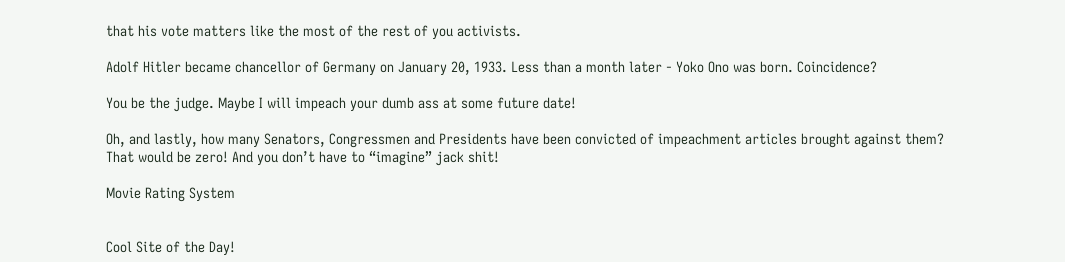that his vote matters like the most of the rest of you activists.

Adolf Hitler became chancellor of Germany on January 20, 1933. Less than a month later - Yoko Ono was born. Coincidence?

You be the judge. Maybe I will impeach your dumb ass at some future date!

Oh, and lastly, how many Senators, Congressmen and Presidents have been convicted of impeachment articles brought against them? That would be zero! And you don’t have to “imagine” jack shit!

Movie Rating System


Cool Site of the Day!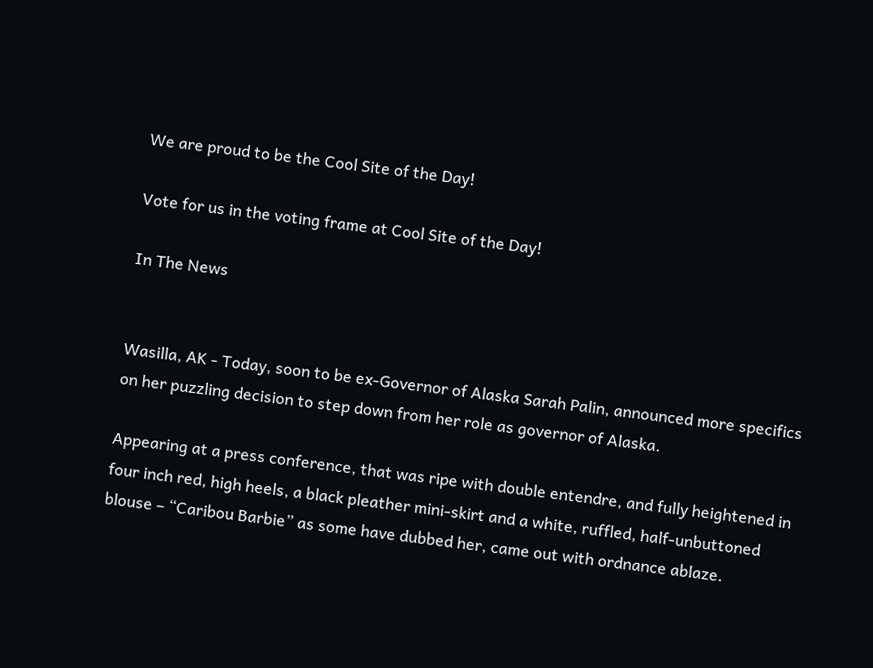We are proud to be the Cool Site of the Day!

Vote for us in the voting frame at Cool Site of the Day!

In The News


Wasilla, AK - Today, soon to be ex-Governor of Alaska Sarah Palin, announced more specifics on her puzzling decision to step down from her role as governor of Alaska.

Appearing at a press conference, that was ripe with double entendre, and fully heightened in four inch red, high heels, a black pleather mini-skirt and a white, ruffled, half-unbuttoned blouse – “Caribou Barbie” as some have dubbed her, came out with ordnance ablaze.